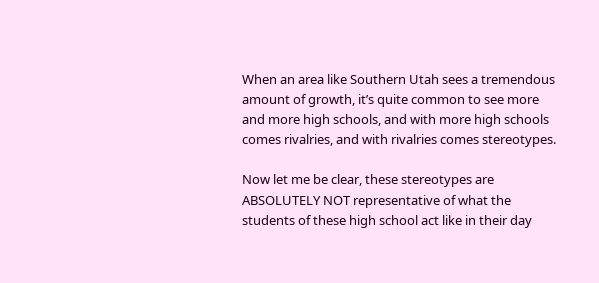When an area like Southern Utah sees a tremendous amount of growth, it’s quite common to see more and more high schools, and with more high schools comes rivalries, and with rivalries comes stereotypes.

Now let me be clear, these stereotypes are ABSOLUTELY NOT representative of what the students of these high school act like in their day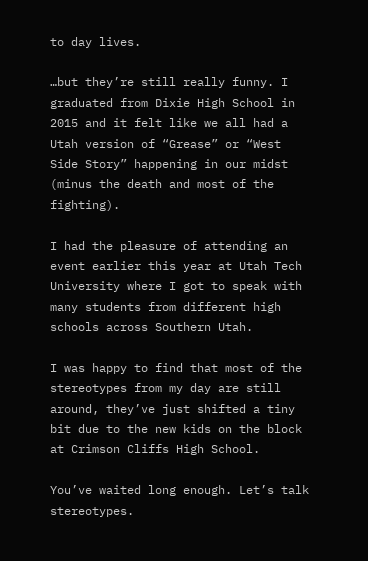to day lives.

…but they’re still really funny. I graduated from Dixie High School in 2015 and it felt like we all had a Utah version of “Grease” or “West Side Story” happening in our midst (minus the death and most of the fighting).

I had the pleasure of attending an event earlier this year at Utah Tech University where I got to speak with many students from different high schools across Southern Utah.

I was happy to find that most of the stereotypes from my day are still around, they’ve just shifted a tiny bit due to the new kids on the block at Crimson Cliffs High School.

You’ve waited long enough. Let’s talk stereotypes.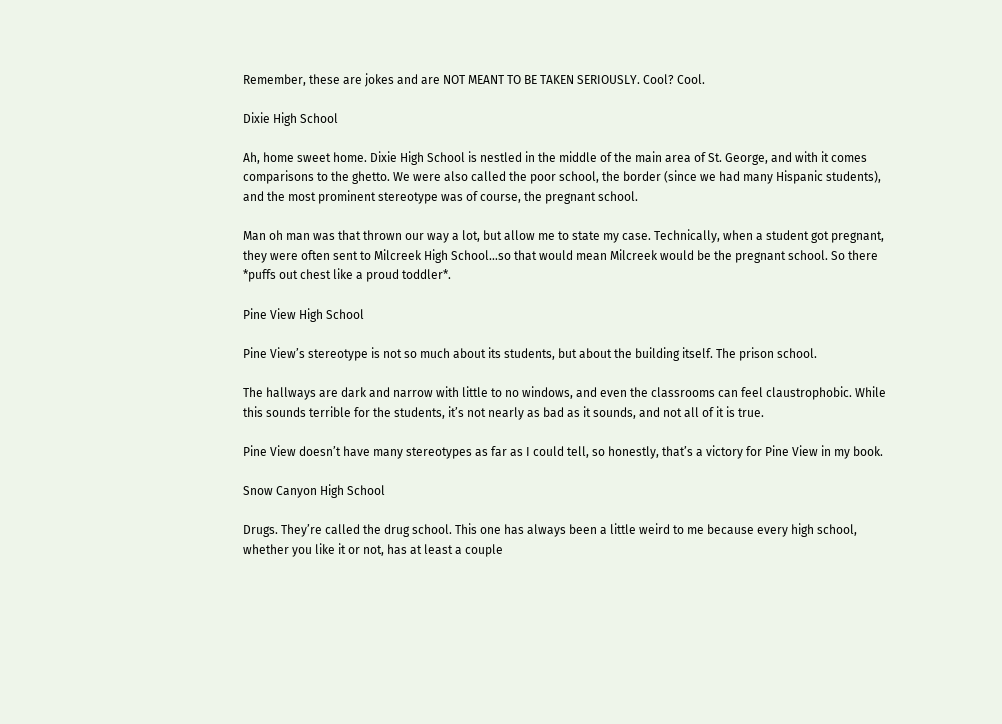Remember, these are jokes and are NOT MEANT TO BE TAKEN SERIOUSLY. Cool? Cool.

Dixie High School

Ah, home sweet home. Dixie High School is nestled in the middle of the main area of St. George, and with it comes comparisons to the ghetto. We were also called the poor school, the border (since we had many Hispanic students), and the most prominent stereotype was of course, the pregnant school.

Man oh man was that thrown our way a lot, but allow me to state my case. Technically, when a student got pregnant, they were often sent to Milcreek High School…so that would mean Milcreek would be the pregnant school. So there *puffs out chest like a proud toddler*.

Pine View High School

Pine View’s stereotype is not so much about its students, but about the building itself. The prison school.

The hallways are dark and narrow with little to no windows, and even the classrooms can feel claustrophobic. While this sounds terrible for the students, it’s not nearly as bad as it sounds, and not all of it is true.

Pine View doesn’t have many stereotypes as far as I could tell, so honestly, that’s a victory for Pine View in my book.

Snow Canyon High School

Drugs. They’re called the drug school. This one has always been a little weird to me because every high school, whether you like it or not, has at least a couple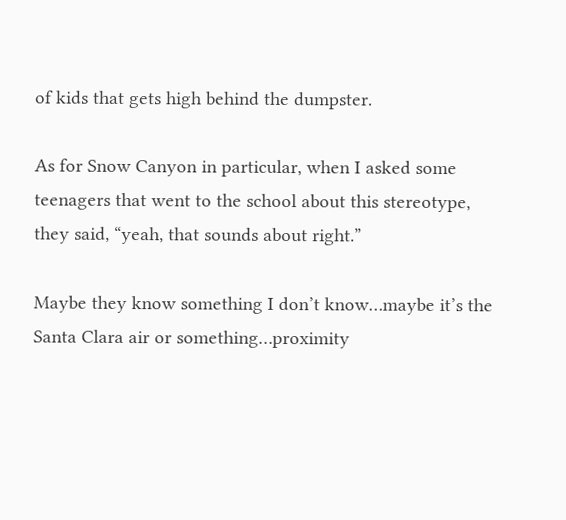of kids that gets high behind the dumpster.

As for Snow Canyon in particular, when I asked some teenagers that went to the school about this stereotype, they said, “yeah, that sounds about right.”

Maybe they know something I don’t know…maybe it’s the Santa Clara air or something…proximity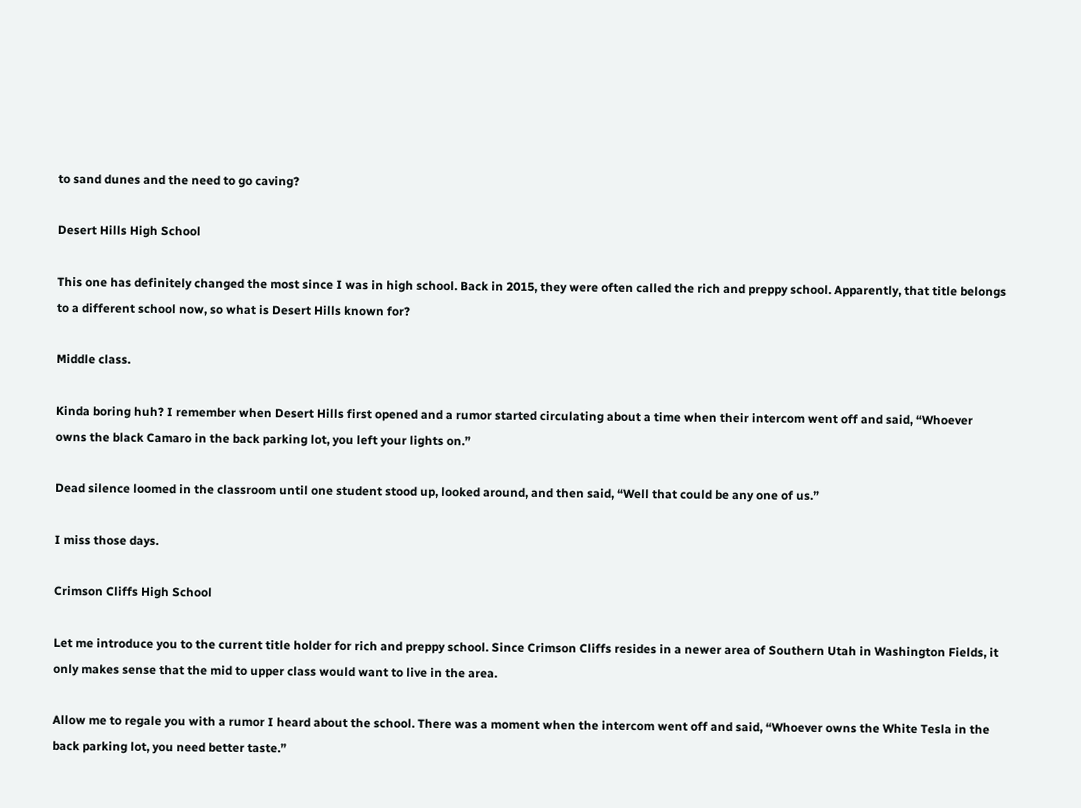to sand dunes and the need to go caving?

Desert Hills High School

This one has definitely changed the most since I was in high school. Back in 2015, they were often called the rich and preppy school. Apparently, that title belongs to a different school now, so what is Desert Hills known for?

Middle class.

Kinda boring huh? I remember when Desert Hills first opened and a rumor started circulating about a time when their intercom went off and said, “Whoever owns the black Camaro in the back parking lot, you left your lights on.”

Dead silence loomed in the classroom until one student stood up, looked around, and then said, “Well that could be any one of us.”

I miss those days.

Crimson Cliffs High School

Let me introduce you to the current title holder for rich and preppy school. Since Crimson Cliffs resides in a newer area of Southern Utah in Washington Fields, it only makes sense that the mid to upper class would want to live in the area.

Allow me to regale you with a rumor I heard about the school. There was a moment when the intercom went off and said, “Whoever owns the White Tesla in the back parking lot, you need better taste.”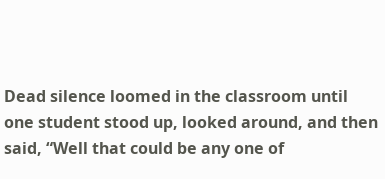Dead silence loomed in the classroom until one student stood up, looked around, and then said, “Well that could be any one of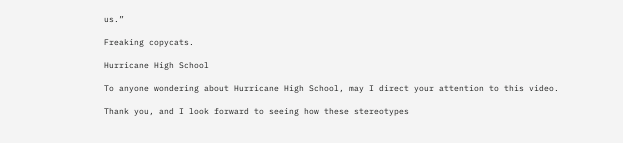us.”

Freaking copycats.

Hurricane High School

To anyone wondering about Hurricane High School, may I direct your attention to this video.

Thank you, and I look forward to seeing how these stereotypes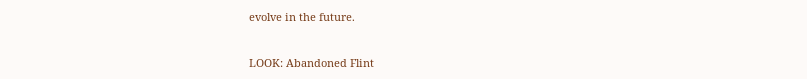evolve in the future.


LOOK: Abandoned Flint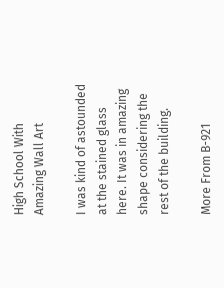High School With Amazing Wall Art

I was kind of astounded at the stained glass here. It was in amazing shape considering the rest of the building.

More From B-921